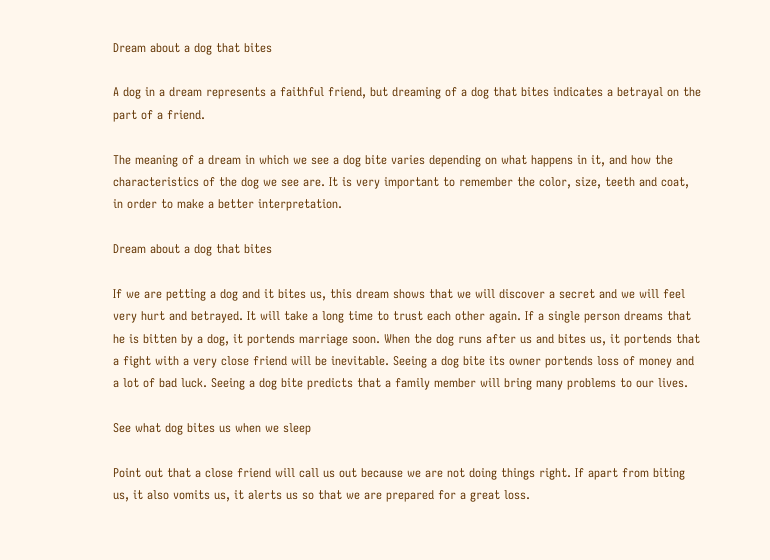Dream about a dog that bites

A dog in a dream represents a faithful friend, but dreaming of a dog that bites indicates a betrayal on the part of a friend.

The meaning of a dream in which we see a dog bite varies depending on what happens in it, and how the characteristics of the dog we see are. It is very important to remember the color, size, teeth and coat, in order to make a better interpretation.

Dream about a dog that bites

If we are petting a dog and it bites us, this dream shows that we will discover a secret and we will feel very hurt and betrayed. It will take a long time to trust each other again. If a single person dreams that he is bitten by a dog, it portends marriage soon. When the dog runs after us and bites us, it portends that a fight with a very close friend will be inevitable. Seeing a dog bite its owner portends loss of money and a lot of bad luck. Seeing a dog bite predicts that a family member will bring many problems to our lives.

See what dog bites us when we sleep

Point out that a close friend will call us out because we are not doing things right. If apart from biting us, it also vomits us, it alerts us so that we are prepared for a great loss.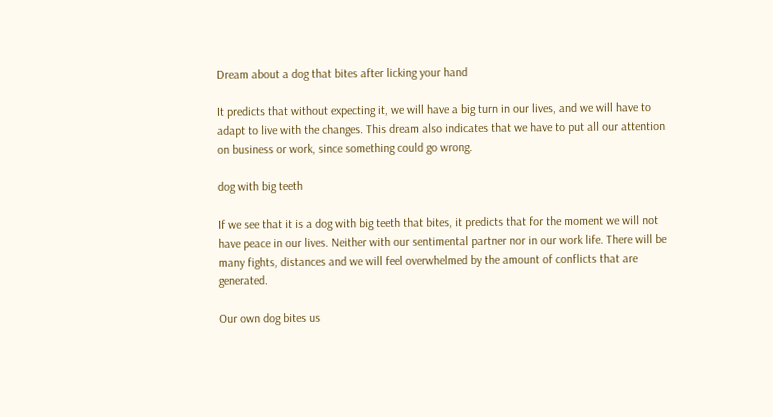Dream about a dog that bites after licking your hand

It predicts that without expecting it, we will have a big turn in our lives, and we will have to adapt to live with the changes. This dream also indicates that we have to put all our attention on business or work, since something could go wrong.

dog with big teeth

If we see that it is a dog with big teeth that bites, it predicts that for the moment we will not have peace in our lives. Neither with our sentimental partner nor in our work life. There will be many fights, distances and we will feel overwhelmed by the amount of conflicts that are generated.

Our own dog bites us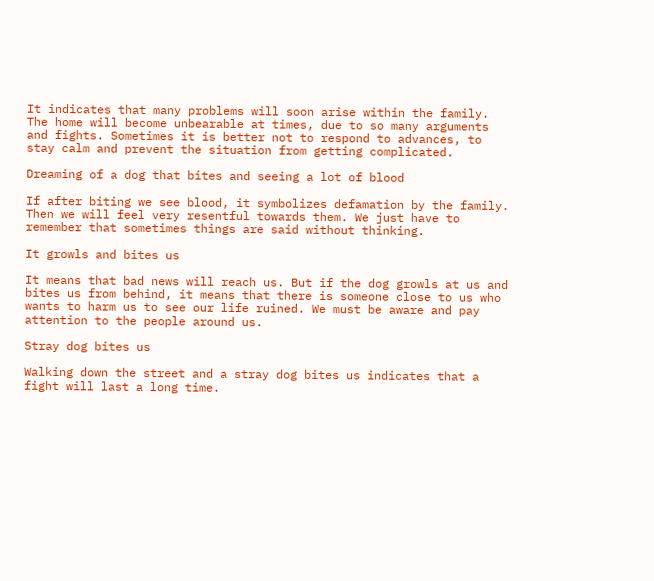It indicates that many problems will soon arise within the family. The home will become unbearable at times, due to so many arguments and fights. Sometimes it is better not to respond to advances, to stay calm and prevent the situation from getting complicated.

Dreaming of a dog that bites and seeing a lot of blood

If after biting we see blood, it symbolizes defamation by the family. Then we will feel very resentful towards them. We just have to remember that sometimes things are said without thinking.

It growls and bites us

It means that bad news will reach us. But if the dog growls at us and bites us from behind, it means that there is someone close to us who wants to harm us to see our life ruined. We must be aware and pay attention to the people around us.

Stray dog bites us

Walking down the street and a stray dog bites us indicates that a fight will last a long time.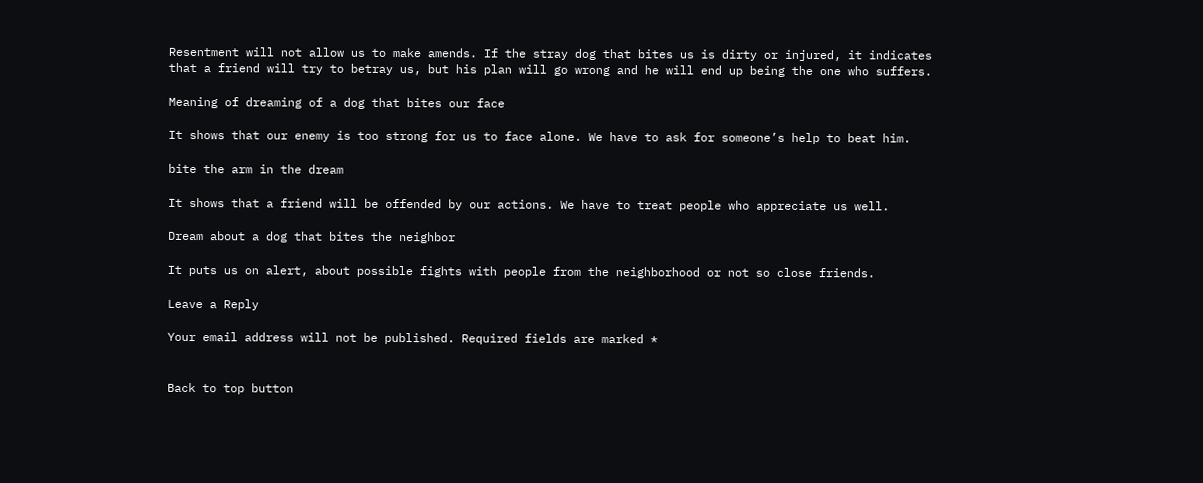Resentment will not allow us to make amends. If the stray dog that bites us is dirty or injured, it indicates that a friend will try to betray us, but his plan will go wrong and he will end up being the one who suffers.

Meaning of dreaming of a dog that bites our face

It shows that our enemy is too strong for us to face alone. We have to ask for someone’s help to beat him.

bite the arm in the dream

It shows that a friend will be offended by our actions. We have to treat people who appreciate us well.

Dream about a dog that bites the neighbor

It puts us on alert, about possible fights with people from the neighborhood or not so close friends.

Leave a Reply

Your email address will not be published. Required fields are marked *


Back to top button